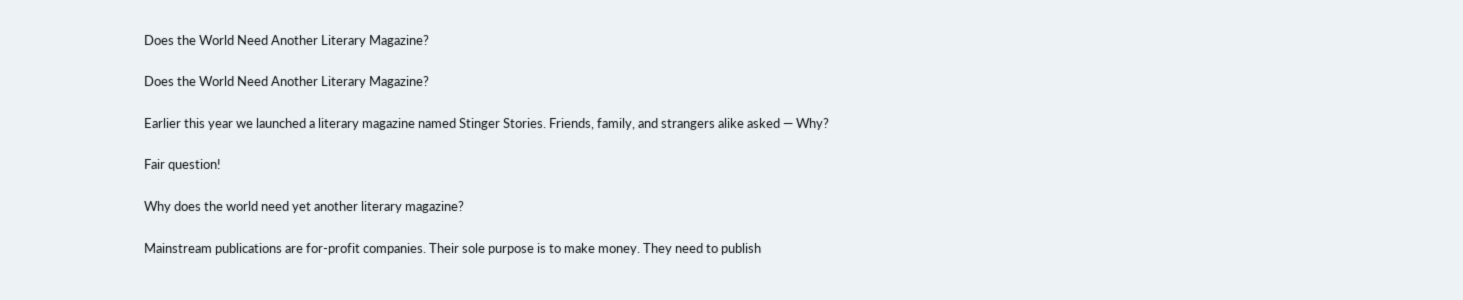Does the World Need Another Literary Magazine?

Does the World Need Another Literary Magazine?

Earlier this year we launched a literary magazine named Stinger Stories. Friends, family, and strangers alike asked — Why?

Fair question!

Why does the world need yet another literary magazine?

Mainstream publications are for-profit companies. Their sole purpose is to make money. They need to publish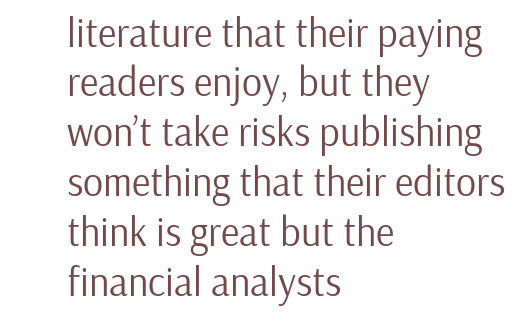literature that their paying readers enjoy, but they won’t take risks publishing something that their editors think is great but the financial analysts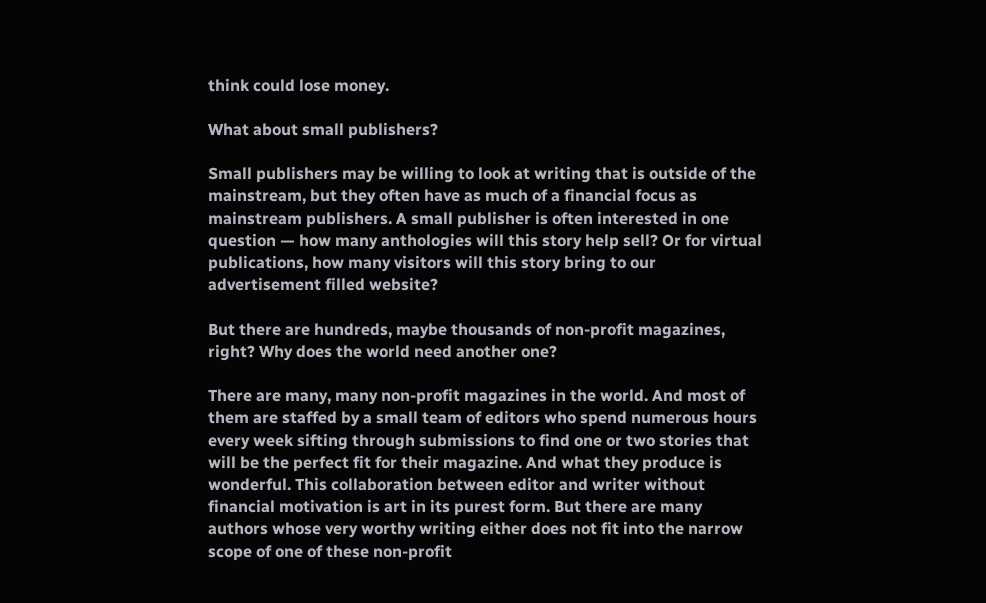think could lose money.

What about small publishers?

Small publishers may be willing to look at writing that is outside of the mainstream, but they often have as much of a financial focus as mainstream publishers. A small publisher is often interested in one question — how many anthologies will this story help sell? Or for virtual publications, how many visitors will this story bring to our advertisement filled website?

But there are hundreds, maybe thousands of non-profit magazines, right? Why does the world need another one?

There are many, many non-profit magazines in the world. And most of them are staffed by a small team of editors who spend numerous hours every week sifting through submissions to find one or two stories that will be the perfect fit for their magazine. And what they produce is wonderful. This collaboration between editor and writer without financial motivation is art in its purest form. But there are many authors whose very worthy writing either does not fit into the narrow scope of one of these non-profit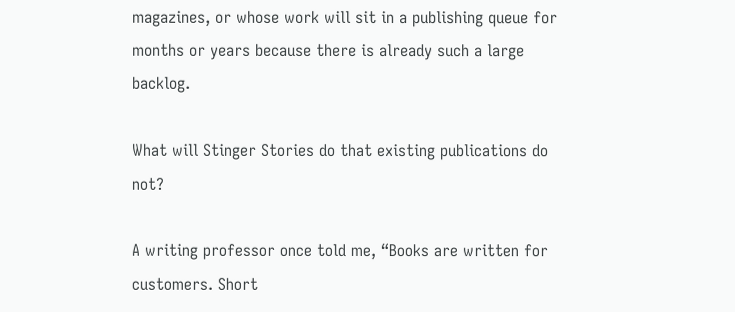magazines, or whose work will sit in a publishing queue for months or years because there is already such a large backlog.

What will Stinger Stories do that existing publications do not?

A writing professor once told me, “Books are written for customers. Short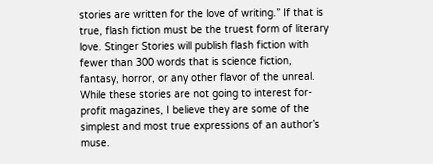stories are written for the love of writing.” If that is true, flash fiction must be the truest form of literary love. Stinger Stories will publish flash fiction with fewer than 300 words that is science fiction, fantasy, horror, or any other flavor of the unreal. While these stories are not going to interest for-profit magazines, I believe they are some of the simplest and most true expressions of an author’s muse.